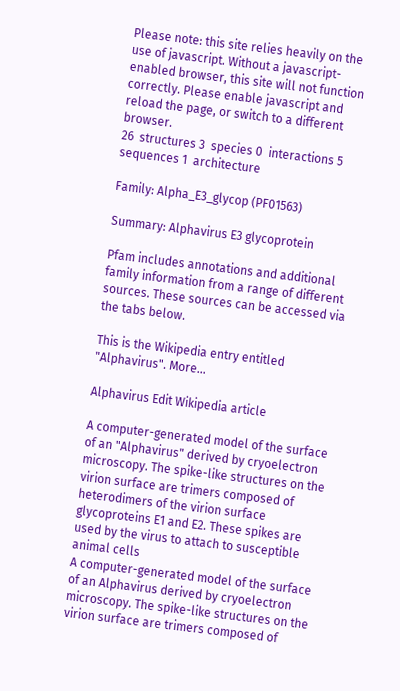Please note: this site relies heavily on the use of javascript. Without a javascript-enabled browser, this site will not function correctly. Please enable javascript and reload the page, or switch to a different browser.
26  structures 3  species 0  interactions 5  sequences 1  architecture

Family: Alpha_E3_glycop (PF01563)

Summary: Alphavirus E3 glycoprotein

Pfam includes annotations and additional family information from a range of different sources. These sources can be accessed via the tabs below.

This is the Wikipedia entry entitled "Alphavirus". More...

Alphavirus Edit Wikipedia article

A computer-generated model of the surface of an "Alphavirus" derived by cryoelectron microscopy. The spike-like structures on the virion surface are trimers composed of heterodimers of the virion surface glycoproteins E1 and E2. These spikes are used by the virus to attach to susceptible animal cells
A computer-generated model of the surface of an Alphavirus derived by cryoelectron microscopy. The spike-like structures on the virion surface are trimers composed of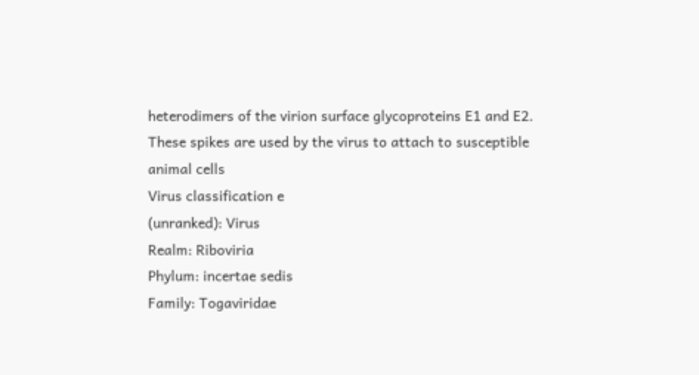heterodimers of the virion surface glycoproteins E1 and E2. These spikes are used by the virus to attach to susceptible animal cells
Virus classification e
(unranked): Virus
Realm: Riboviria
Phylum: incertae sedis
Family: Togaviridae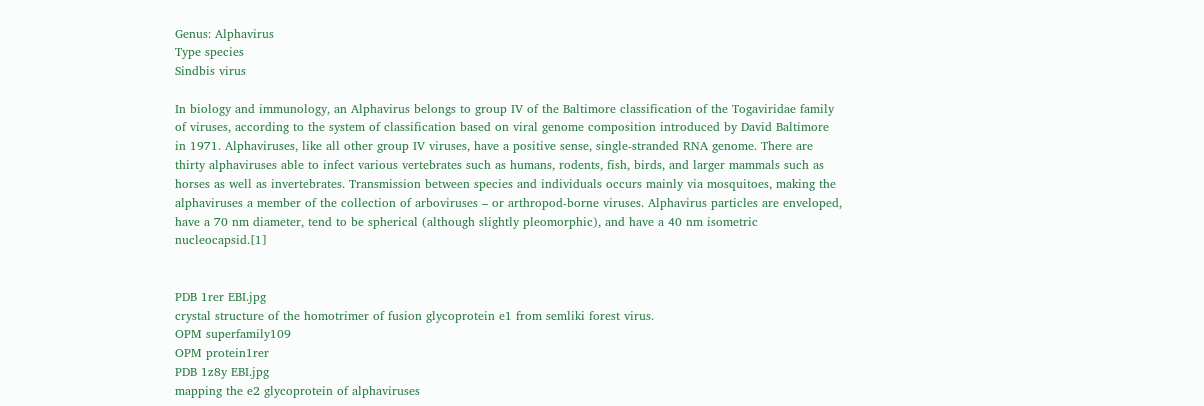Genus: Alphavirus
Type species
Sindbis virus

In biology and immunology, an Alphavirus belongs to group IV of the Baltimore classification of the Togaviridae family of viruses, according to the system of classification based on viral genome composition introduced by David Baltimore in 1971. Alphaviruses, like all other group IV viruses, have a positive sense, single-stranded RNA genome. There are thirty alphaviruses able to infect various vertebrates such as humans, rodents, fish, birds, and larger mammals such as horses as well as invertebrates. Transmission between species and individuals occurs mainly via mosquitoes, making the alphaviruses a member of the collection of arboviruses – or arthropod-borne viruses. Alphavirus particles are enveloped, have a 70 nm diameter, tend to be spherical (although slightly pleomorphic), and have a 40 nm isometric nucleocapsid.[1]


PDB 1rer EBI.jpg
crystal structure of the homotrimer of fusion glycoprotein e1 from semliki forest virus.
OPM superfamily109
OPM protein1rer
PDB 1z8y EBI.jpg
mapping the e2 glycoprotein of alphaviruses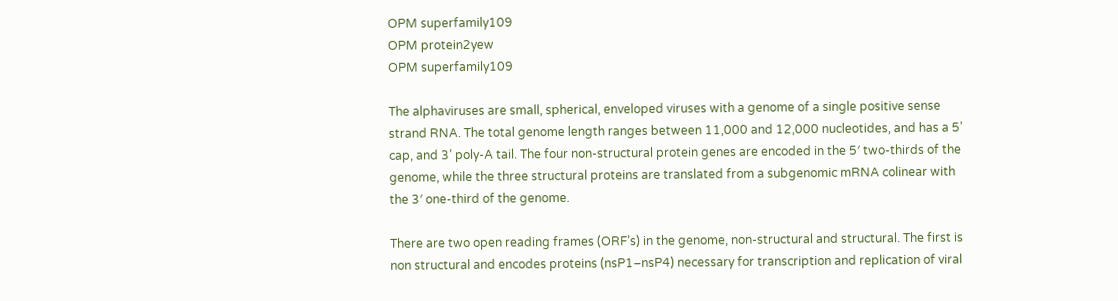OPM superfamily109
OPM protein2yew
OPM superfamily109

The alphaviruses are small, spherical, enveloped viruses with a genome of a single positive sense strand RNA. The total genome length ranges between 11,000 and 12,000 nucleotides, and has a 5’ cap, and 3’ poly-A tail. The four non-structural protein genes are encoded in the 5′ two-thirds of the genome, while the three structural proteins are translated from a subgenomic mRNA colinear with the 3′ one-third of the genome.

There are two open reading frames (ORF’s) in the genome, non-structural and structural. The first is non structural and encodes proteins (nsP1–nsP4) necessary for transcription and replication of viral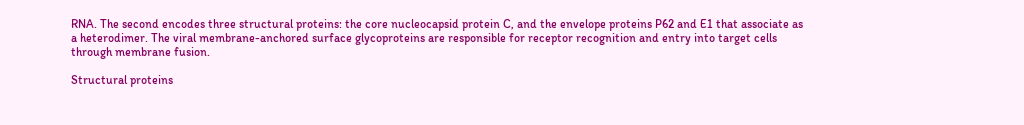RNA. The second encodes three structural proteins: the core nucleocapsid protein C, and the envelope proteins P62 and E1 that associate as a heterodimer. The viral membrane-anchored surface glycoproteins are responsible for receptor recognition and entry into target cells through membrane fusion.

Structural proteins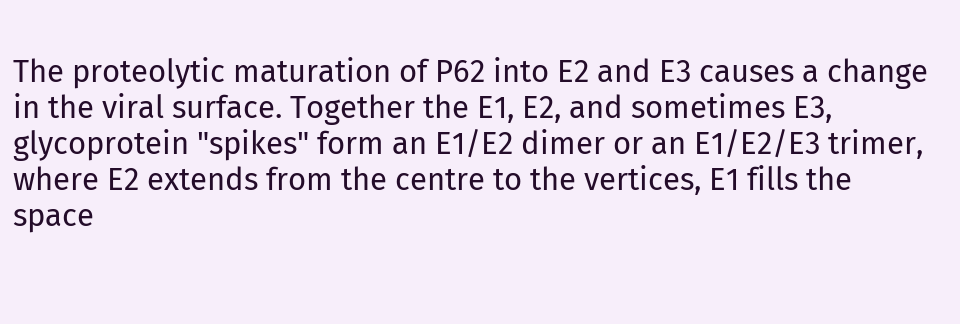The proteolytic maturation of P62 into E2 and E3 causes a change in the viral surface. Together the E1, E2, and sometimes E3, glycoprotein "spikes" form an E1/E2 dimer or an E1/E2/E3 trimer, where E2 extends from the centre to the vertices, E1 fills the space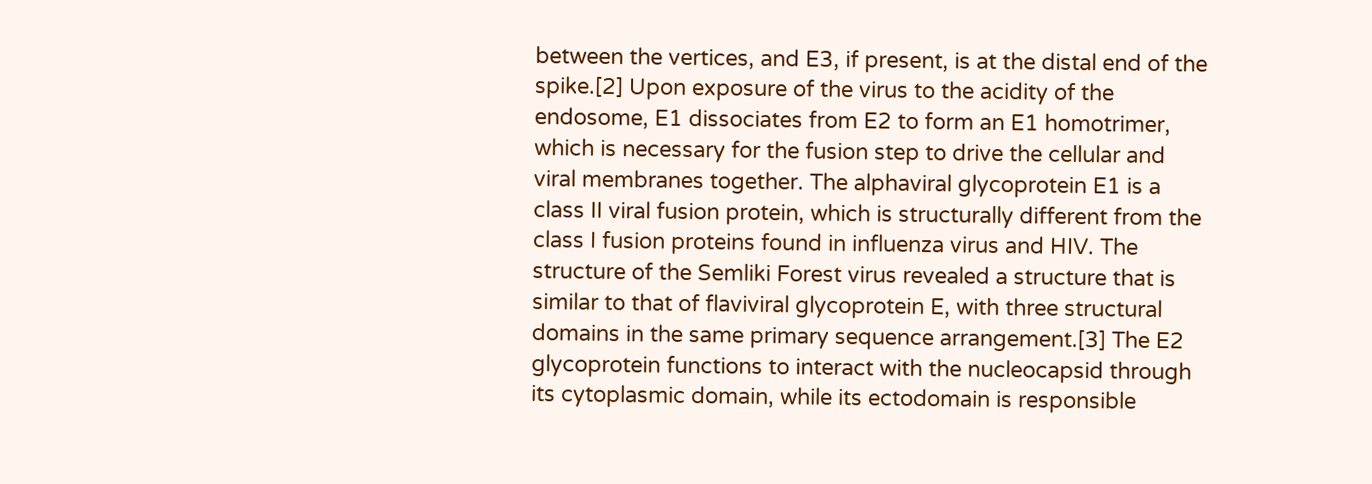between the vertices, and E3, if present, is at the distal end of the spike.[2] Upon exposure of the virus to the acidity of the endosome, E1 dissociates from E2 to form an E1 homotrimer, which is necessary for the fusion step to drive the cellular and viral membranes together. The alphaviral glycoprotein E1 is a class II viral fusion protein, which is structurally different from the class I fusion proteins found in influenza virus and HIV. The structure of the Semliki Forest virus revealed a structure that is similar to that of flaviviral glycoprotein E, with three structural domains in the same primary sequence arrangement.[3] The E2 glycoprotein functions to interact with the nucleocapsid through its cytoplasmic domain, while its ectodomain is responsible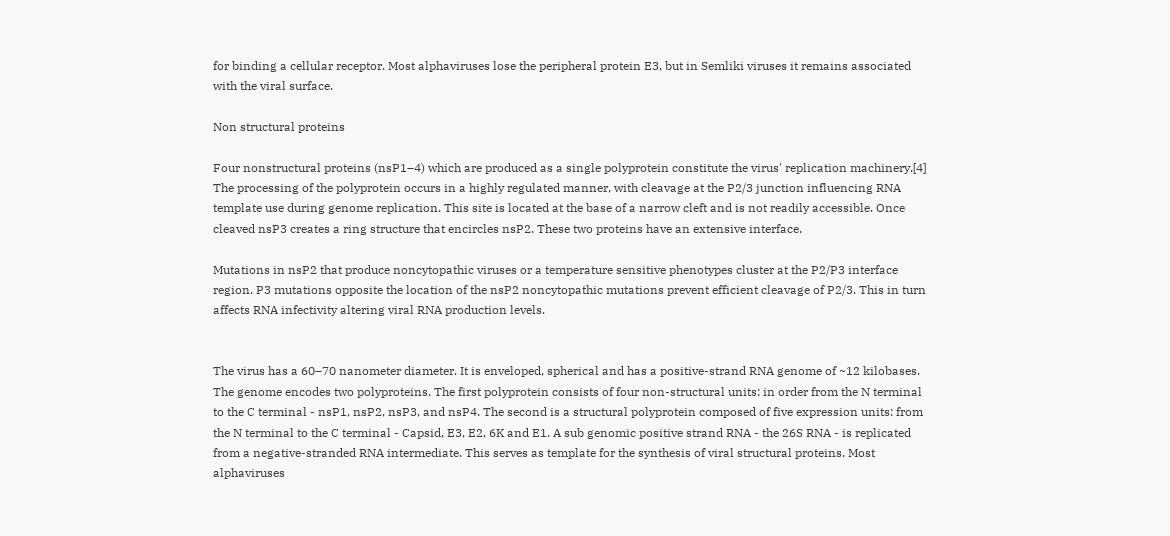for binding a cellular receptor. Most alphaviruses lose the peripheral protein E3, but in Semliki viruses it remains associated with the viral surface.

Non structural proteins

Four nonstructural proteins (nsP1–4) which are produced as a single polyprotein constitute the virus' replication machinery.[4] The processing of the polyprotein occurs in a highly regulated manner, with cleavage at the P2/3 junction influencing RNA template use during genome replication. This site is located at the base of a narrow cleft and is not readily accessible. Once cleaved nsP3 creates a ring structure that encircles nsP2. These two proteins have an extensive interface.

Mutations in nsP2 that produce noncytopathic viruses or a temperature sensitive phenotypes cluster at the P2/P3 interface region. P3 mutations opposite the location of the nsP2 noncytopathic mutations prevent efficient cleavage of P2/3. This in turn affects RNA infectivity altering viral RNA production levels.


The virus has a 60–70 nanometer diameter. It is enveloped, spherical and has a positive-strand RNA genome of ~12 kilobases. The genome encodes two polyproteins. The first polyprotein consists of four non-structural units: in order from the N terminal to the C terminal - nsP1, nsP2, nsP3, and nsP4. The second is a structural polyprotein composed of five expression units: from the N terminal to the C terminal - Capsid, E3, E2, 6K and E1. A sub genomic positive strand RNA - the 26S RNA - is replicated from a negative-stranded RNA intermediate. This serves as template for the synthesis of viral structural proteins. Most alphaviruses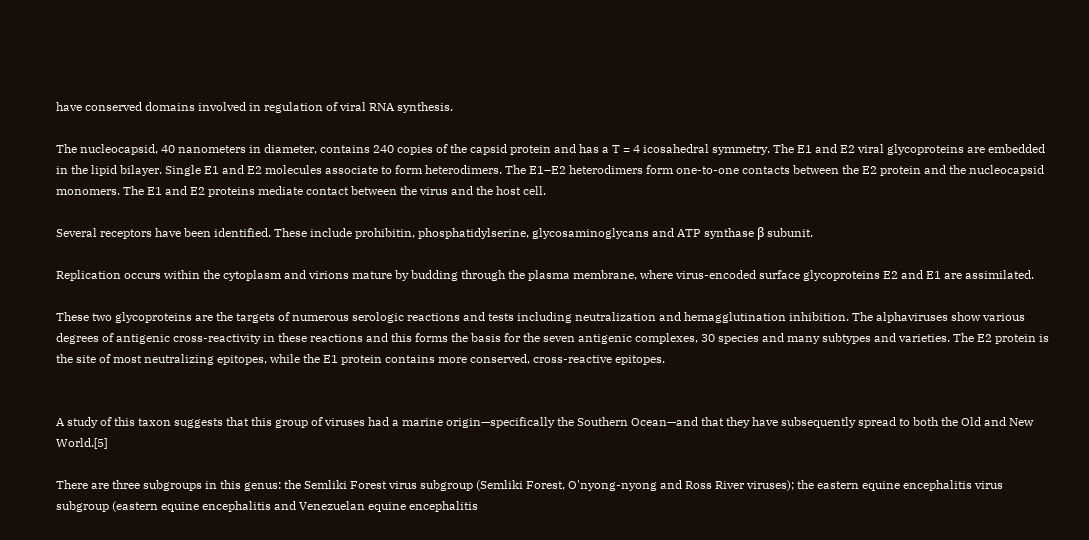have conserved domains involved in regulation of viral RNA synthesis.

The nucleocapsid, 40 nanometers in diameter, contains 240 copies of the capsid protein and has a T = 4 icosahedral symmetry. The E1 and E2 viral glycoproteins are embedded in the lipid bilayer. Single E1 and E2 molecules associate to form heterodimers. The E1–E2 heterodimers form one-to-one contacts between the E2 protein and the nucleocapsid monomers. The E1 and E2 proteins mediate contact between the virus and the host cell.

Several receptors have been identified. These include prohibitin, phosphatidylserine, glycosaminoglycans and ATP synthase β subunit.

Replication occurs within the cytoplasm and virions mature by budding through the plasma membrane, where virus-encoded surface glycoproteins E2 and E1 are assimilated.

These two glycoproteins are the targets of numerous serologic reactions and tests including neutralization and hemagglutination inhibition. The alphaviruses show various degrees of antigenic cross-reactivity in these reactions and this forms the basis for the seven antigenic complexes, 30 species and many subtypes and varieties. The E2 protein is the site of most neutralizing epitopes, while the E1 protein contains more conserved, cross-reactive epitopes.


A study of this taxon suggests that this group of viruses had a marine origin—specifically the Southern Ocean—and that they have subsequently spread to both the Old and New World.[5]

There are three subgroups in this genus: the Semliki Forest virus subgroup (Semliki Forest, O'nyong-nyong and Ross River viruses); the eastern equine encephalitis virus subgroup (eastern equine encephalitis and Venezuelan equine encephalitis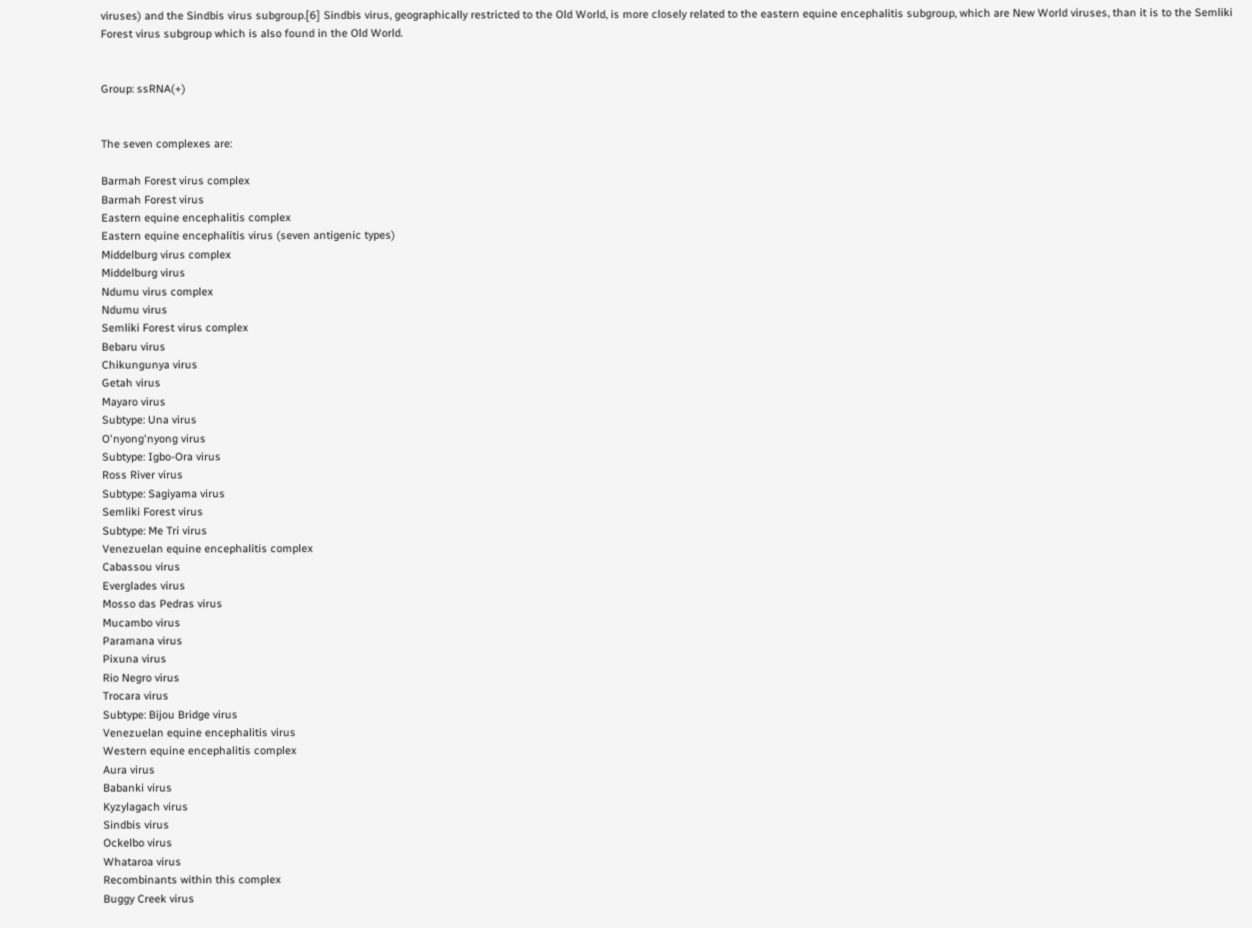viruses) and the Sindbis virus subgroup.[6] Sindbis virus, geographically restricted to the Old World, is more closely related to the eastern equine encephalitis subgroup, which are New World viruses, than it is to the Semliki Forest virus subgroup which is also found in the Old World.


Group: ssRNA(+)


The seven complexes are:

Barmah Forest virus complex
Barmah Forest virus
Eastern equine encephalitis complex
Eastern equine encephalitis virus (seven antigenic types)
Middelburg virus complex
Middelburg virus
Ndumu virus complex
Ndumu virus
Semliki Forest virus complex
Bebaru virus
Chikungunya virus
Getah virus
Mayaro virus
Subtype: Una virus
O'nyong'nyong virus
Subtype: Igbo-Ora virus
Ross River virus
Subtype: Sagiyama virus
Semliki Forest virus
Subtype: Me Tri virus
Venezuelan equine encephalitis complex
Cabassou virus
Everglades virus
Mosso das Pedras virus
Mucambo virus
Paramana virus
Pixuna virus
Rio Negro virus
Trocara virus
Subtype: Bijou Bridge virus
Venezuelan equine encephalitis virus
Western equine encephalitis complex
Aura virus
Babanki virus
Kyzylagach virus
Sindbis virus
Ockelbo virus
Whataroa virus
Recombinants within this complex
Buggy Creek virus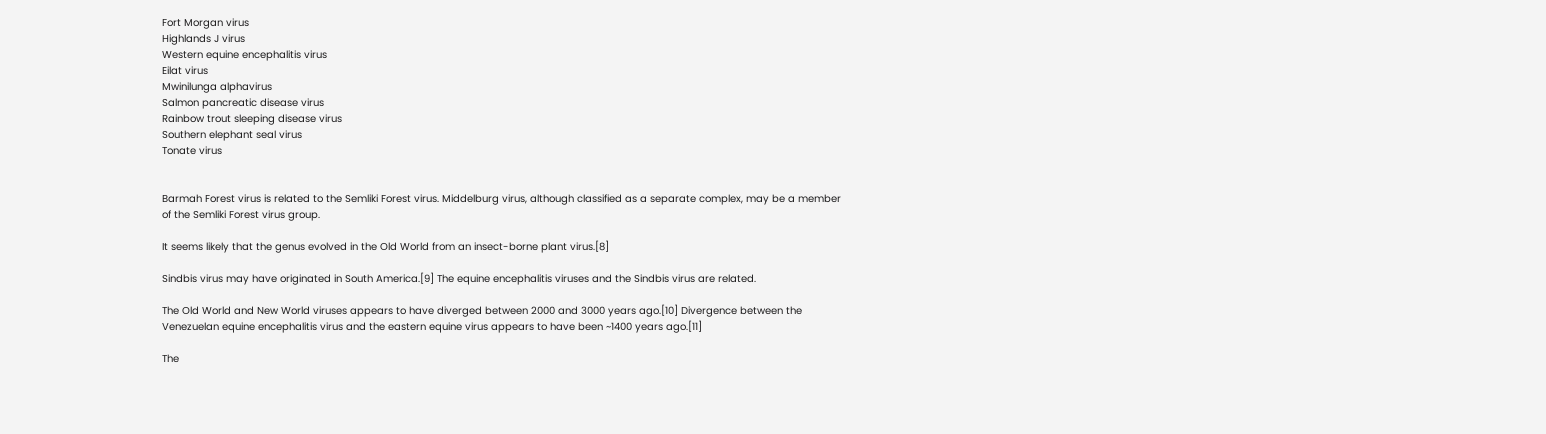Fort Morgan virus
Highlands J virus
Western equine encephalitis virus
Eilat virus
Mwinilunga alphavirus
Salmon pancreatic disease virus
Rainbow trout sleeping disease virus
Southern elephant seal virus
Tonate virus


Barmah Forest virus is related to the Semliki Forest virus. Middelburg virus, although classified as a separate complex, may be a member of the Semliki Forest virus group.

It seems likely that the genus evolved in the Old World from an insect-borne plant virus.[8]

Sindbis virus may have originated in South America.[9] The equine encephalitis viruses and the Sindbis virus are related.

The Old World and New World viruses appears to have diverged between 2000 and 3000 years ago.[10] Divergence between the Venezuelan equine encephalitis virus and the eastern equine virus appears to have been ~1400 years ago.[11]

The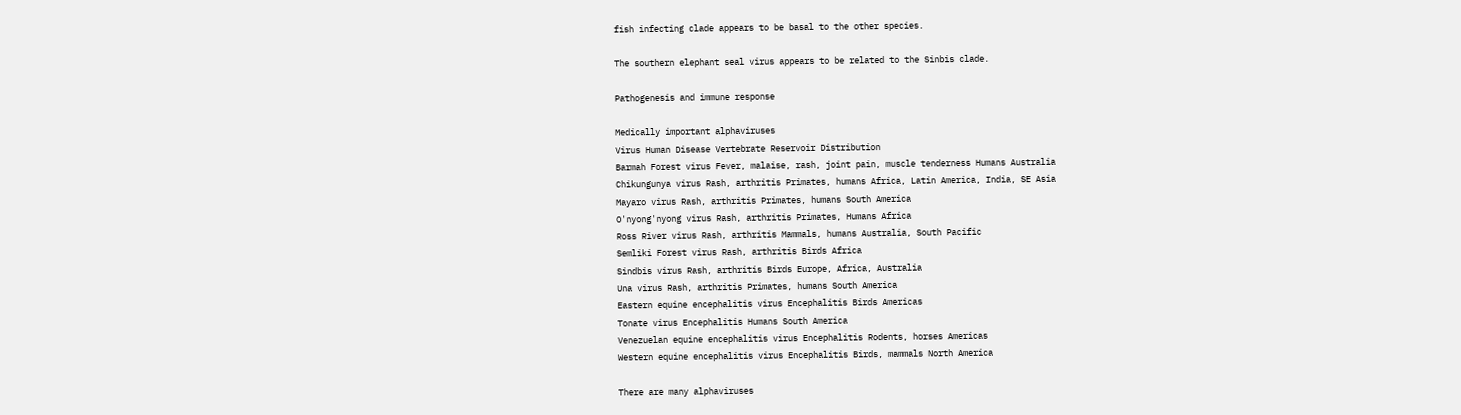fish infecting clade appears to be basal to the other species.

The southern elephant seal virus appears to be related to the Sinbis clade.

Pathogenesis and immune response

Medically important alphaviruses
Virus Human Disease Vertebrate Reservoir Distribution
Barmah Forest virus Fever, malaise, rash, joint pain, muscle tenderness Humans Australia
Chikungunya virus Rash, arthritis Primates, humans Africa, Latin America, India, SE Asia
Mayaro virus Rash, arthritis Primates, humans South America
O'nyong'nyong virus Rash, arthritis Primates, Humans Africa
Ross River virus Rash, arthritis Mammals, humans Australia, South Pacific
Semliki Forest virus Rash, arthritis Birds Africa
Sindbis virus Rash, arthritis Birds Europe, Africa, Australia
Una virus Rash, arthritis Primates, humans South America
Eastern equine encephalitis virus Encephalitis Birds Americas
Tonate virus Encephalitis Humans South America
Venezuelan equine encephalitis virus Encephalitis Rodents, horses Americas
Western equine encephalitis virus Encephalitis Birds, mammals North America

There are many alphaviruses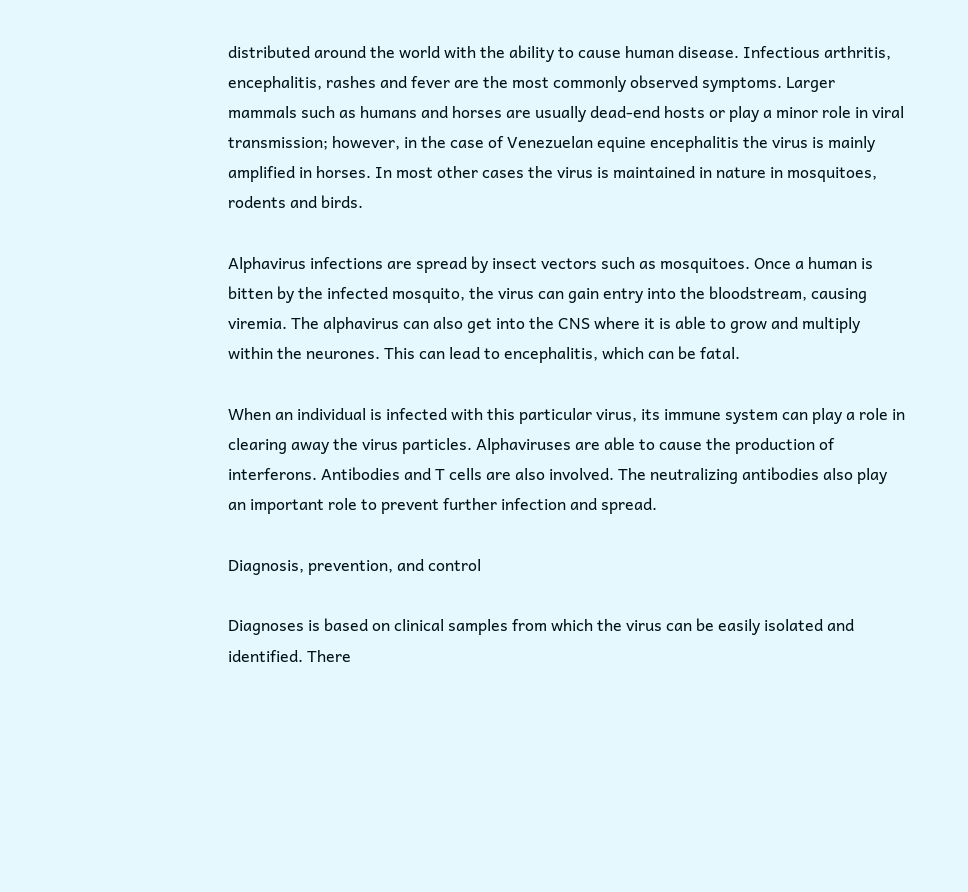distributed around the world with the ability to cause human disease. Infectious arthritis, encephalitis, rashes and fever are the most commonly observed symptoms. Larger mammals such as humans and horses are usually dead-end hosts or play a minor role in viral transmission; however, in the case of Venezuelan equine encephalitis the virus is mainly amplified in horses. In most other cases the virus is maintained in nature in mosquitoes, rodents and birds.

Alphavirus infections are spread by insect vectors such as mosquitoes. Once a human is bitten by the infected mosquito, the virus can gain entry into the bloodstream, causing viremia. The alphavirus can also get into the CNS where it is able to grow and multiply within the neurones. This can lead to encephalitis, which can be fatal.

When an individual is infected with this particular virus, its immune system can play a role in clearing away the virus particles. Alphaviruses are able to cause the production of interferons. Antibodies and T cells are also involved. The neutralizing antibodies also play an important role to prevent further infection and spread.

Diagnosis, prevention, and control

Diagnoses is based on clinical samples from which the virus can be easily isolated and identified. There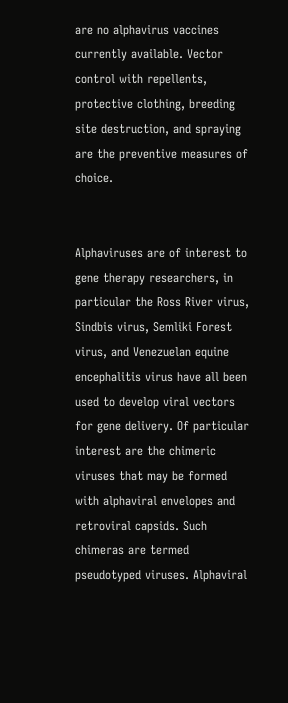are no alphavirus vaccines currently available. Vector control with repellents, protective clothing, breeding site destruction, and spraying are the preventive measures of choice.


Alphaviruses are of interest to gene therapy researchers, in particular the Ross River virus, Sindbis virus, Semliki Forest virus, and Venezuelan equine encephalitis virus have all been used to develop viral vectors for gene delivery. Of particular interest are the chimeric viruses that may be formed with alphaviral envelopes and retroviral capsids. Such chimeras are termed pseudotyped viruses. Alphaviral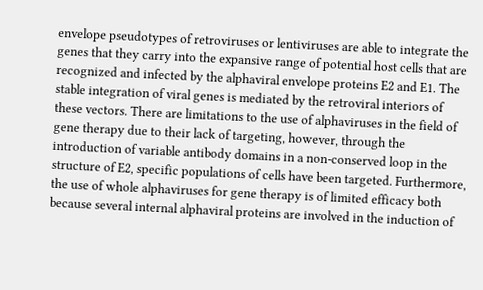envelope pseudotypes of retroviruses or lentiviruses are able to integrate the genes that they carry into the expansive range of potential host cells that are recognized and infected by the alphaviral envelope proteins E2 and E1. The stable integration of viral genes is mediated by the retroviral interiors of these vectors. There are limitations to the use of alphaviruses in the field of gene therapy due to their lack of targeting, however, through the introduction of variable antibody domains in a non-conserved loop in the structure of E2, specific populations of cells have been targeted. Furthermore, the use of whole alphaviruses for gene therapy is of limited efficacy both because several internal alphaviral proteins are involved in the induction of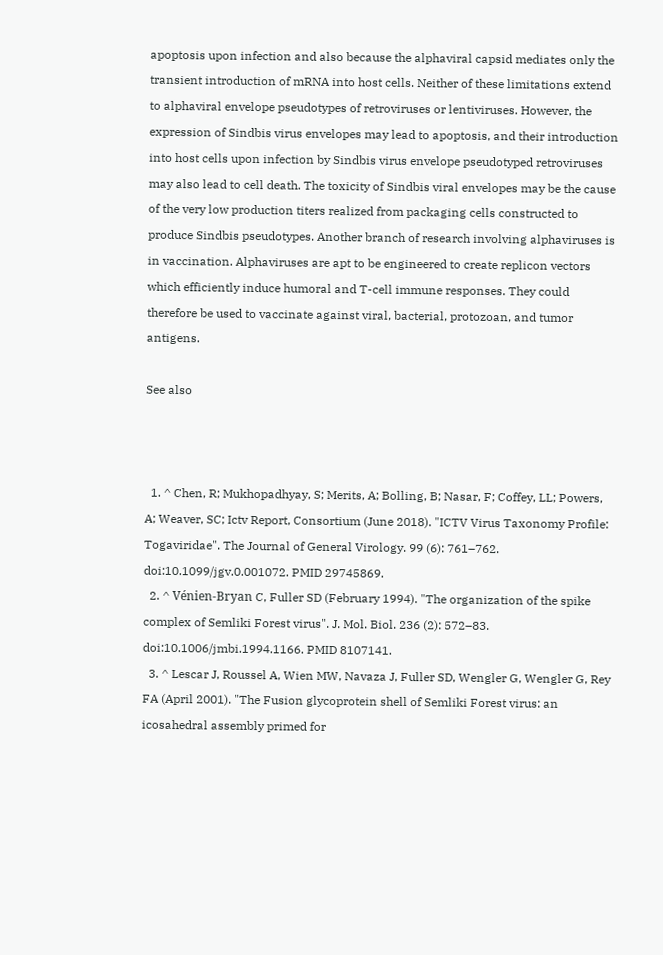apoptosis upon infection and also because the alphaviral capsid mediates only the transient introduction of mRNA into host cells. Neither of these limitations extend to alphaviral envelope pseudotypes of retroviruses or lentiviruses. However, the expression of Sindbis virus envelopes may lead to apoptosis, and their introduction into host cells upon infection by Sindbis virus envelope pseudotyped retroviruses may also lead to cell death. The toxicity of Sindbis viral envelopes may be the cause of the very low production titers realized from packaging cells constructed to produce Sindbis pseudotypes. Another branch of research involving alphaviruses is in vaccination. Alphaviruses are apt to be engineered to create replicon vectors which efficiently induce humoral and T-cell immune responses. They could therefore be used to vaccinate against viral, bacterial, protozoan, and tumor antigens.

See also



  1. ^ Chen, R; Mukhopadhyay, S; Merits, A; Bolling, B; Nasar, F; Coffey, LL; Powers, A; Weaver, SC; Ictv Report, Consortium (June 2018). "ICTV Virus Taxonomy Profile: Togaviridae". The Journal of General Virology. 99 (6): 761–762. doi:10.1099/jgv.0.001072. PMID 29745869.
  2. ^ Vénien-Bryan C, Fuller SD (February 1994). "The organization of the spike complex of Semliki Forest virus". J. Mol. Biol. 236 (2): 572–83. doi:10.1006/jmbi.1994.1166. PMID 8107141.
  3. ^ Lescar J, Roussel A, Wien MW, Navaza J, Fuller SD, Wengler G, Wengler G, Rey FA (April 2001). "The Fusion glycoprotein shell of Semliki Forest virus: an icosahedral assembly primed for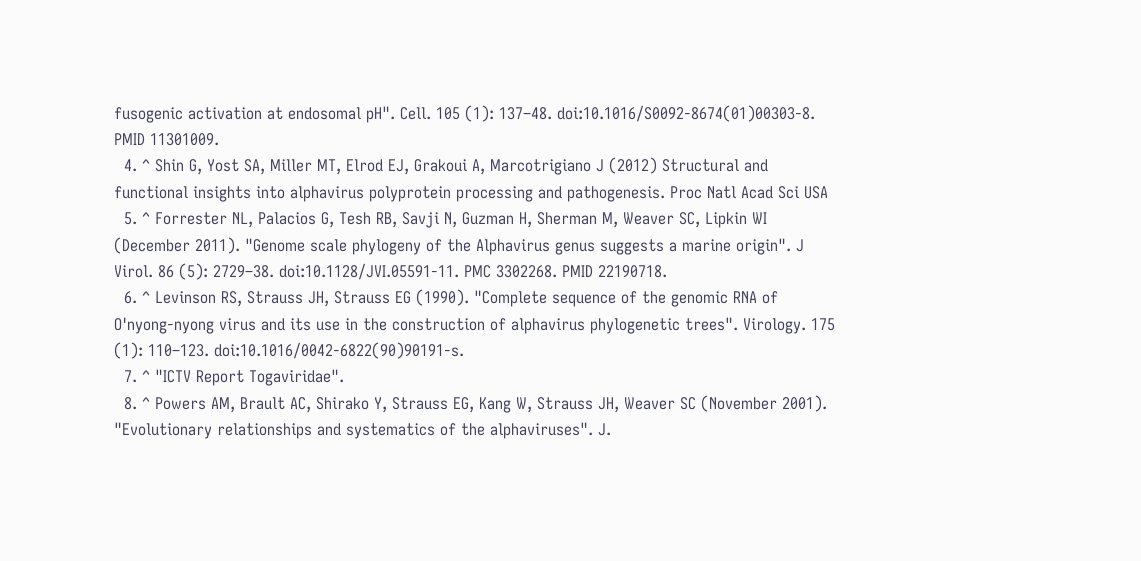fusogenic activation at endosomal pH". Cell. 105 (1): 137–48. doi:10.1016/S0092-8674(01)00303-8. PMID 11301009.
  4. ^ Shin G, Yost SA, Miller MT, Elrod EJ, Grakoui A, Marcotrigiano J (2012) Structural and functional insights into alphavirus polyprotein processing and pathogenesis. Proc Natl Acad Sci USA
  5. ^ Forrester NL, Palacios G, Tesh RB, Savji N, Guzman H, Sherman M, Weaver SC, Lipkin WI (December 2011). "Genome scale phylogeny of the Alphavirus genus suggests a marine origin". J Virol. 86 (5): 2729–38. doi:10.1128/JVI.05591-11. PMC 3302268. PMID 22190718.
  6. ^ Levinson RS, Strauss JH, Strauss EG (1990). "Complete sequence of the genomic RNA of O'nyong-nyong virus and its use in the construction of alphavirus phylogenetic trees". Virology. 175 (1): 110–123. doi:10.1016/0042-6822(90)90191-s.
  7. ^ "ICTV Report Togaviridae".
  8. ^ Powers AM, Brault AC, Shirako Y, Strauss EG, Kang W, Strauss JH, Weaver SC (November 2001). "Evolutionary relationships and systematics of the alphaviruses". J.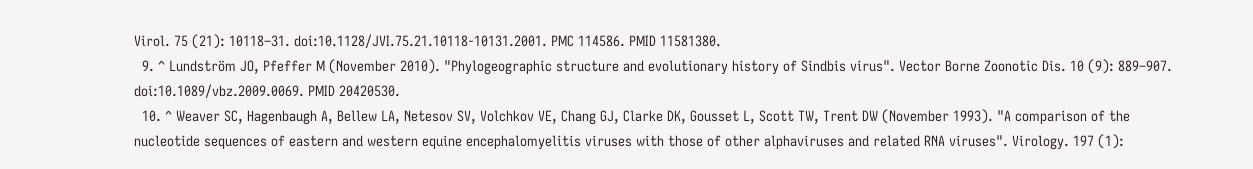Virol. 75 (21): 10118–31. doi:10.1128/JVI.75.21.10118-10131.2001. PMC 114586. PMID 11581380.
  9. ^ Lundström JO, Pfeffer M (November 2010). "Phylogeographic structure and evolutionary history of Sindbis virus". Vector Borne Zoonotic Dis. 10 (9): 889–907. doi:10.1089/vbz.2009.0069. PMID 20420530.
  10. ^ Weaver SC, Hagenbaugh A, Bellew LA, Netesov SV, Volchkov VE, Chang GJ, Clarke DK, Gousset L, Scott TW, Trent DW (November 1993). "A comparison of the nucleotide sequences of eastern and western equine encephalomyelitis viruses with those of other alphaviruses and related RNA viruses". Virology. 197 (1):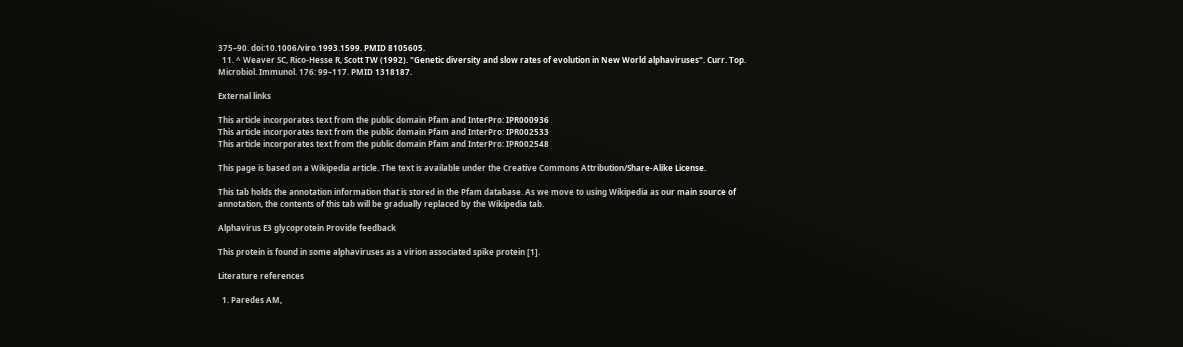375–90. doi:10.1006/viro.1993.1599. PMID 8105605.
  11. ^ Weaver SC, Rico-Hesse R, Scott TW (1992). "Genetic diversity and slow rates of evolution in New World alphaviruses". Curr. Top. Microbiol. Immunol. 176: 99–117. PMID 1318187.

External links

This article incorporates text from the public domain Pfam and InterPro: IPR000936
This article incorporates text from the public domain Pfam and InterPro: IPR002533
This article incorporates text from the public domain Pfam and InterPro: IPR002548

This page is based on a Wikipedia article. The text is available under the Creative Commons Attribution/Share-Alike License.

This tab holds the annotation information that is stored in the Pfam database. As we move to using Wikipedia as our main source of annotation, the contents of this tab will be gradually replaced by the Wikipedia tab.

Alphavirus E3 glycoprotein Provide feedback

This protein is found in some alphaviruses as a virion associated spike protein [1].

Literature references

  1. Paredes AM,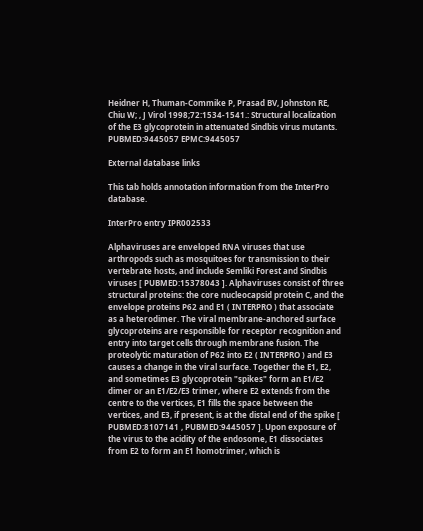Heidner H, Thuman-Commike P, Prasad BV, Johnston RE, Chiu W; , J Virol 1998;72:1534-1541.: Structural localization of the E3 glycoprotein in attenuated Sindbis virus mutants. PUBMED:9445057 EPMC:9445057

External database links

This tab holds annotation information from the InterPro database.

InterPro entry IPR002533

Alphaviruses are enveloped RNA viruses that use arthropods such as mosquitoes for transmission to their vertebrate hosts, and include Semliki Forest and Sindbis viruses [ PUBMED:15378043 ]. Alphaviruses consist of three structural proteins: the core nucleocapsid protein C, and the envelope proteins P62 and E1 ( INTERPRO ) that associate as a heterodimer. The viral membrane-anchored surface glycoproteins are responsible for receptor recognition and entry into target cells through membrane fusion. The proteolytic maturation of P62 into E2 ( INTERPRO ) and E3 causes a change in the viral surface. Together the E1, E2, and sometimes E3 glycoprotein "spikes" form an E1/E2 dimer or an E1/E2/E3 trimer, where E2 extends from the centre to the vertices, E1 fills the space between the vertices, and E3, if present, is at the distal end of the spike [ PUBMED:8107141 , PUBMED:9445057 ]. Upon exposure of the virus to the acidity of the endosome, E1 dissociates from E2 to form an E1 homotrimer, which is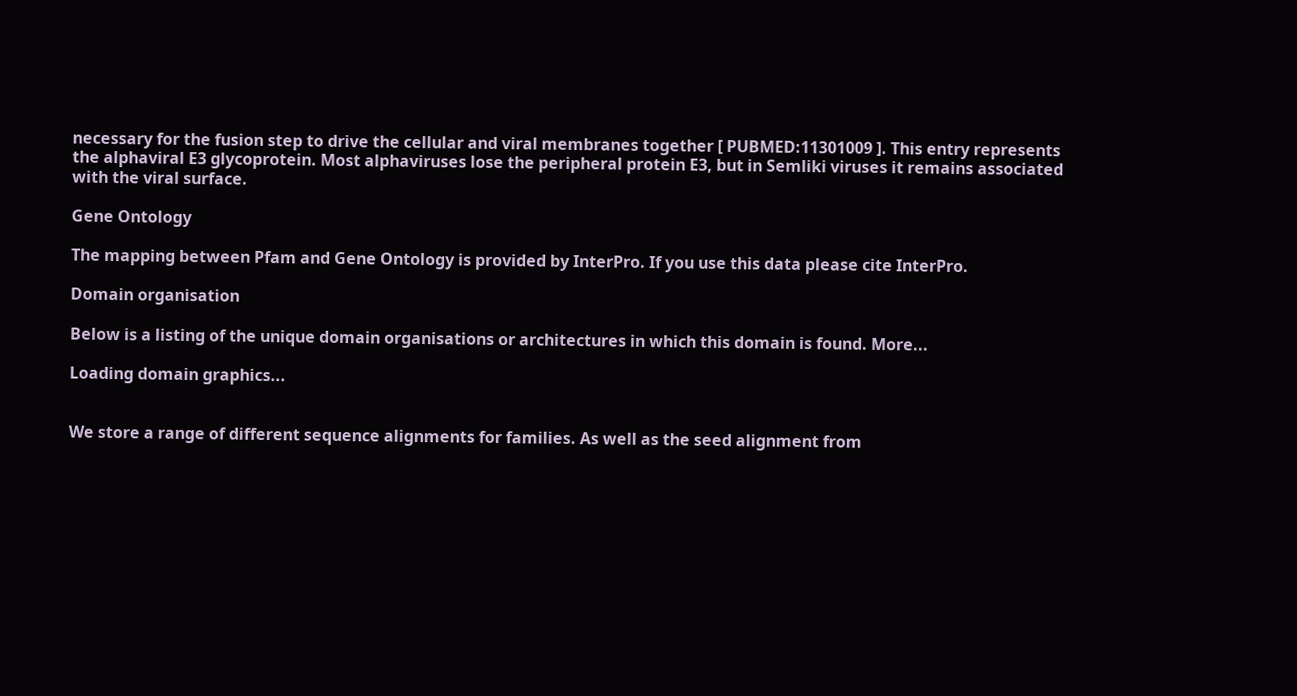necessary for the fusion step to drive the cellular and viral membranes together [ PUBMED:11301009 ]. This entry represents the alphaviral E3 glycoprotein. Most alphaviruses lose the peripheral protein E3, but in Semliki viruses it remains associated with the viral surface.

Gene Ontology

The mapping between Pfam and Gene Ontology is provided by InterPro. If you use this data please cite InterPro.

Domain organisation

Below is a listing of the unique domain organisations or architectures in which this domain is found. More...

Loading domain graphics...


We store a range of different sequence alignments for families. As well as the seed alignment from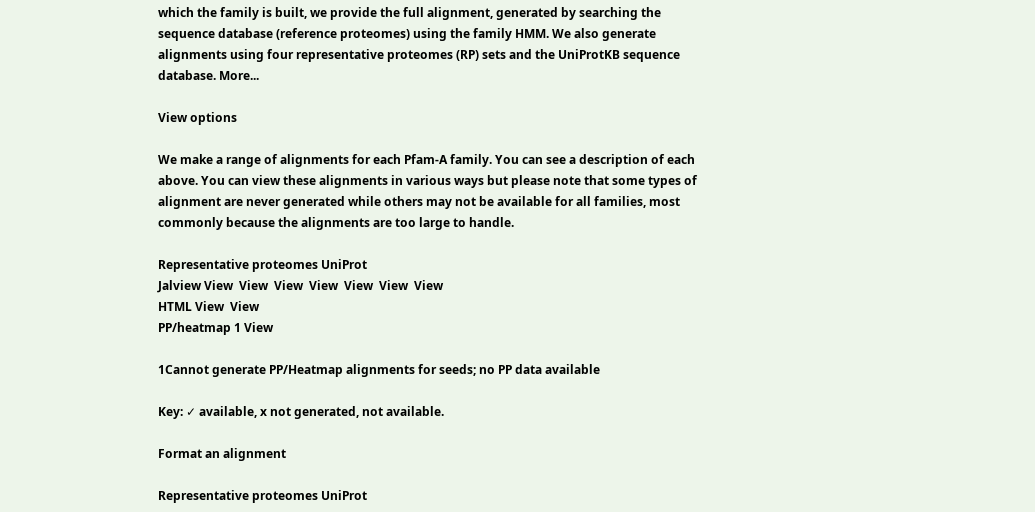which the family is built, we provide the full alignment, generated by searching the sequence database (reference proteomes) using the family HMM. We also generate alignments using four representative proteomes (RP) sets and the UniProtKB sequence database. More...

View options

We make a range of alignments for each Pfam-A family. You can see a description of each above. You can view these alignments in various ways but please note that some types of alignment are never generated while others may not be available for all families, most commonly because the alignments are too large to handle.

Representative proteomes UniProt
Jalview View  View  View  View  View  View  View
HTML View  View
PP/heatmap 1 View

1Cannot generate PP/Heatmap alignments for seeds; no PP data available

Key: ✓ available, x not generated, not available.

Format an alignment

Representative proteomes UniProt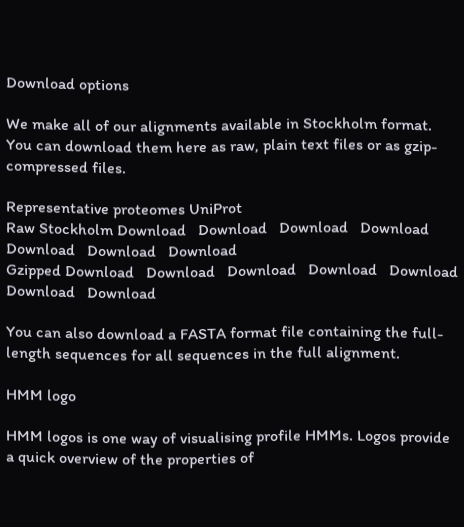Download options

We make all of our alignments available in Stockholm format. You can download them here as raw, plain text files or as gzip-compressed files.

Representative proteomes UniProt
Raw Stockholm Download   Download   Download   Download   Download   Download   Download
Gzipped Download   Download   Download   Download   Download   Download   Download

You can also download a FASTA format file containing the full-length sequences for all sequences in the full alignment.

HMM logo

HMM logos is one way of visualising profile HMMs. Logos provide a quick overview of the properties of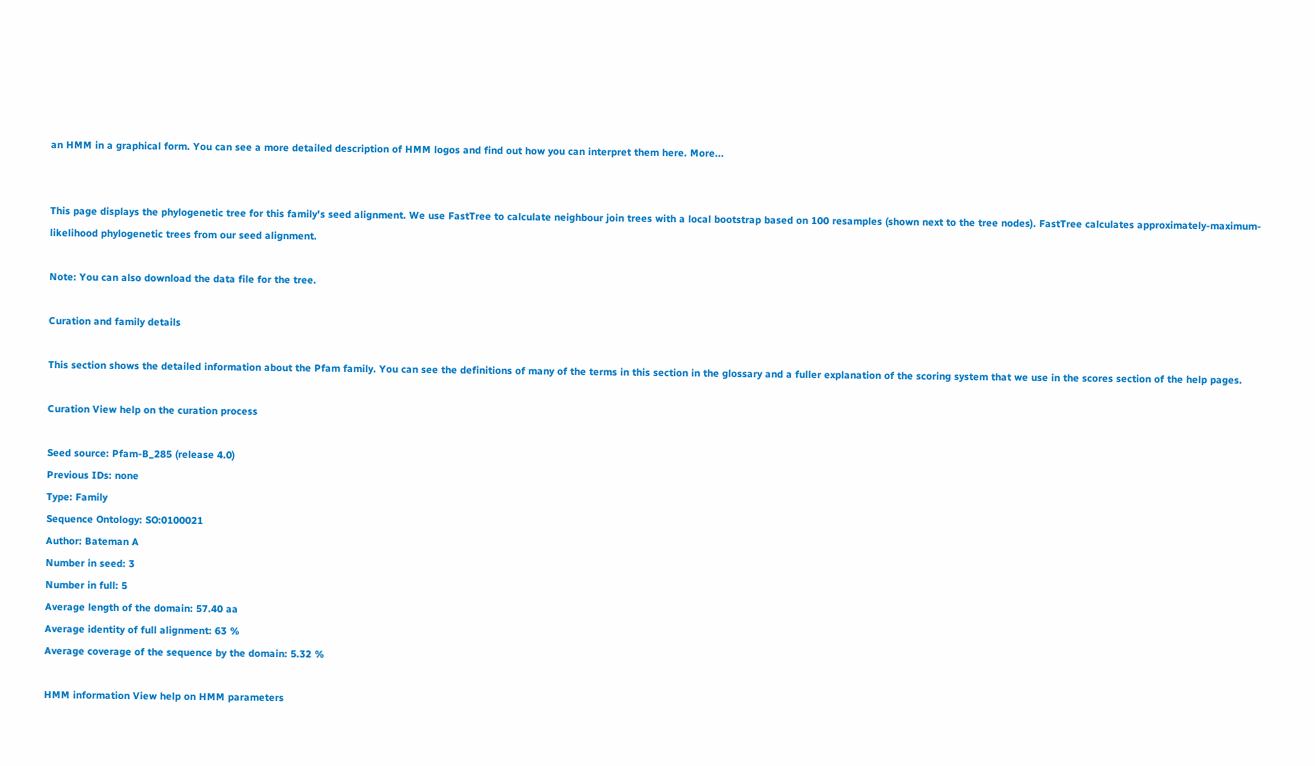an HMM in a graphical form. You can see a more detailed description of HMM logos and find out how you can interpret them here. More...


This page displays the phylogenetic tree for this family's seed alignment. We use FastTree to calculate neighbour join trees with a local bootstrap based on 100 resamples (shown next to the tree nodes). FastTree calculates approximately-maximum-likelihood phylogenetic trees from our seed alignment.

Note: You can also download the data file for the tree.

Curation and family details

This section shows the detailed information about the Pfam family. You can see the definitions of many of the terms in this section in the glossary and a fuller explanation of the scoring system that we use in the scores section of the help pages.

Curation View help on the curation process

Seed source: Pfam-B_285 (release 4.0)
Previous IDs: none
Type: Family
Sequence Ontology: SO:0100021
Author: Bateman A
Number in seed: 3
Number in full: 5
Average length of the domain: 57.40 aa
Average identity of full alignment: 63 %
Average coverage of the sequence by the domain: 5.32 %

HMM information View help on HMM parameters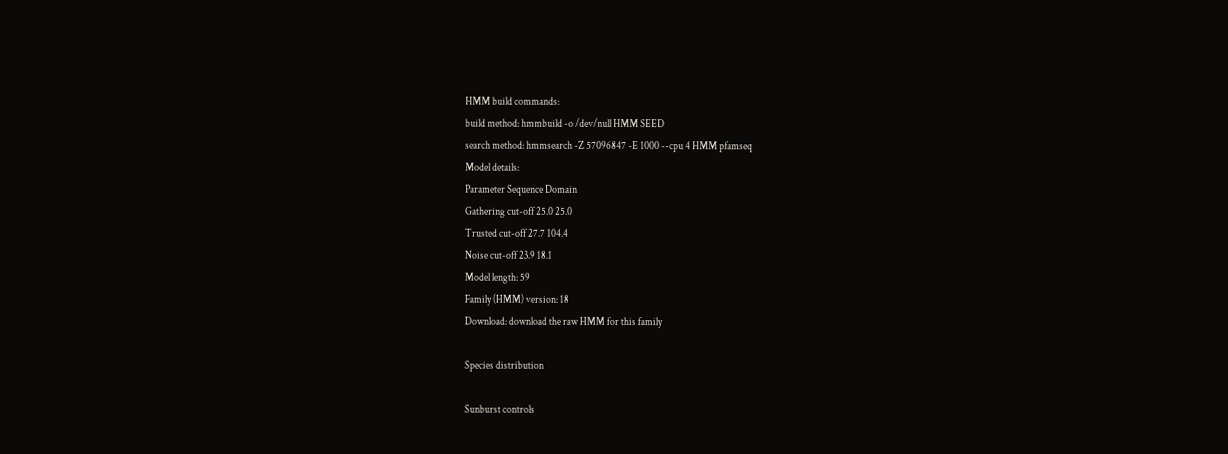HMM build commands:
build method: hmmbuild -o /dev/null HMM SEED
search method: hmmsearch -Z 57096847 -E 1000 --cpu 4 HMM pfamseq
Model details:
Parameter Sequence Domain
Gathering cut-off 25.0 25.0
Trusted cut-off 27.7 104.4
Noise cut-off 23.9 18.1
Model length: 59
Family (HMM) version: 18
Download: download the raw HMM for this family

Species distribution

Sunburst controls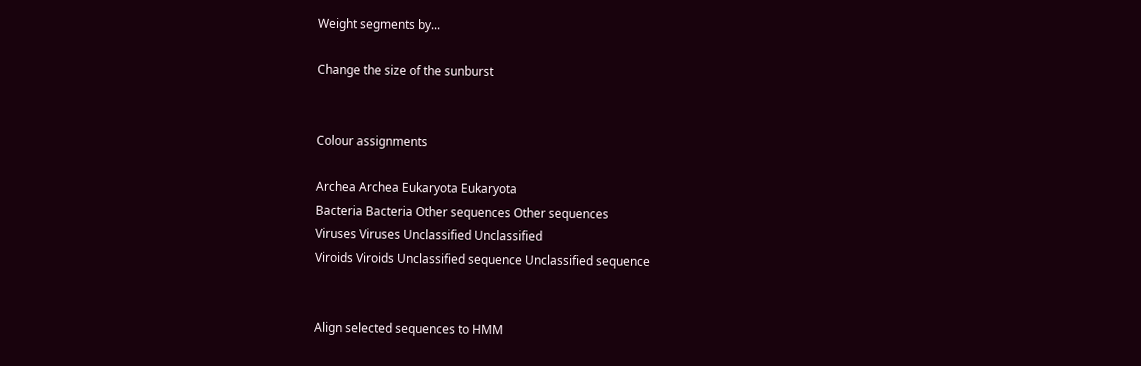Weight segments by...

Change the size of the sunburst


Colour assignments

Archea Archea Eukaryota Eukaryota
Bacteria Bacteria Other sequences Other sequences
Viruses Viruses Unclassified Unclassified
Viroids Viroids Unclassified sequence Unclassified sequence


Align selected sequences to HMM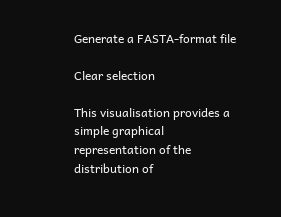Generate a FASTA-format file

Clear selection

This visualisation provides a simple graphical representation of the distribution of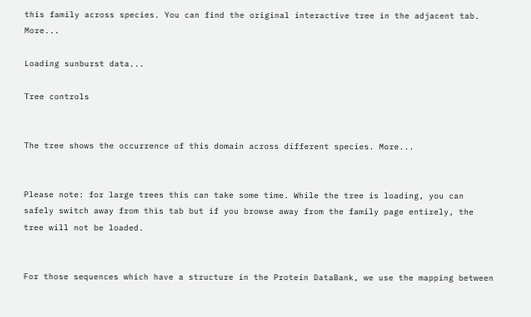this family across species. You can find the original interactive tree in the adjacent tab. More...

Loading sunburst data...

Tree controls


The tree shows the occurrence of this domain across different species. More...


Please note: for large trees this can take some time. While the tree is loading, you can safely switch away from this tab but if you browse away from the family page entirely, the tree will not be loaded.


For those sequences which have a structure in the Protein DataBank, we use the mapping between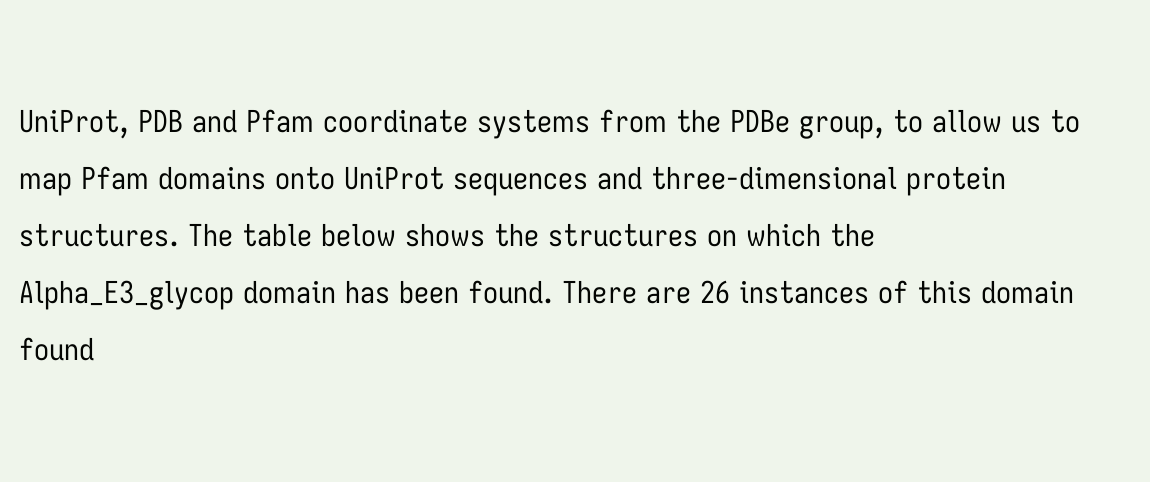UniProt, PDB and Pfam coordinate systems from the PDBe group, to allow us to map Pfam domains onto UniProt sequences and three-dimensional protein structures. The table below shows the structures on which the Alpha_E3_glycop domain has been found. There are 26 instances of this domain found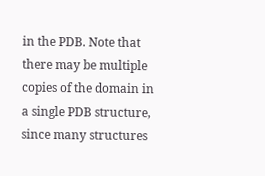in the PDB. Note that there may be multiple copies of the domain in a single PDB structure, since many structures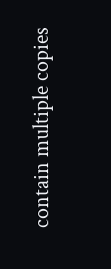contain multiple copies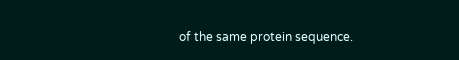of the same protein sequence.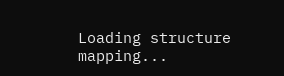Loading structure mapping...